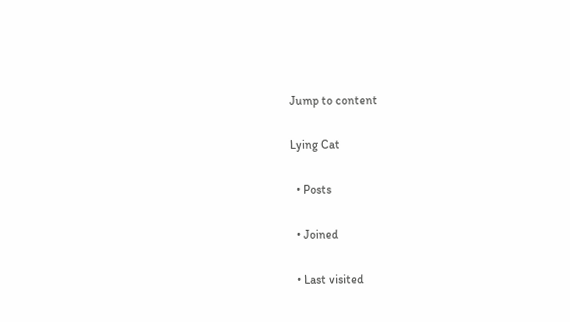Jump to content

Lying Cat

  • Posts

  • Joined

  • Last visited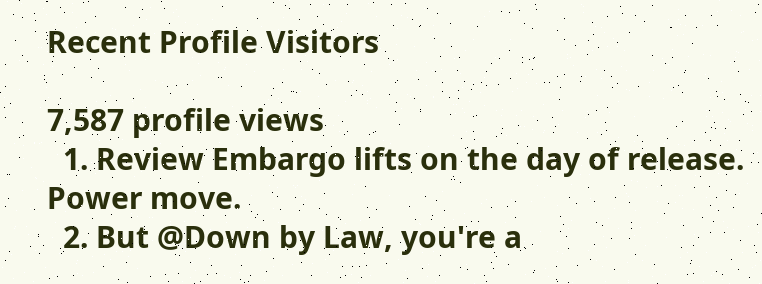Recent Profile Visitors

7,587 profile views
  1. Review Embargo lifts on the day of release. Power move.
  2. But @Down by Law, you're a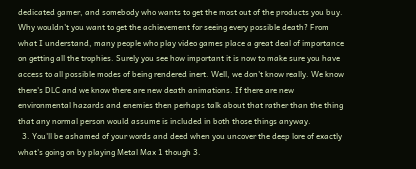dedicated gamer, and somebody who wants to get the most out of the products you buy. Why wouldn't you want to get the achievement for seeing every possible death? From what I understand, many people who play video games place a great deal of importance on getting all the trophies. Surely you see how important it is now to make sure you have access to all possible modes of being rendered inert. Well, we don't know really. We know there's DLC and we know there are new death animations. If there are new environmental hazards and enemies then perhaps talk about that rather than the thing that any normal person would assume is included in both those things anyway.
  3. You'll be ashamed of your words and deed when you uncover the deep lore of exactly what's going on by playing Metal Max 1 though 3.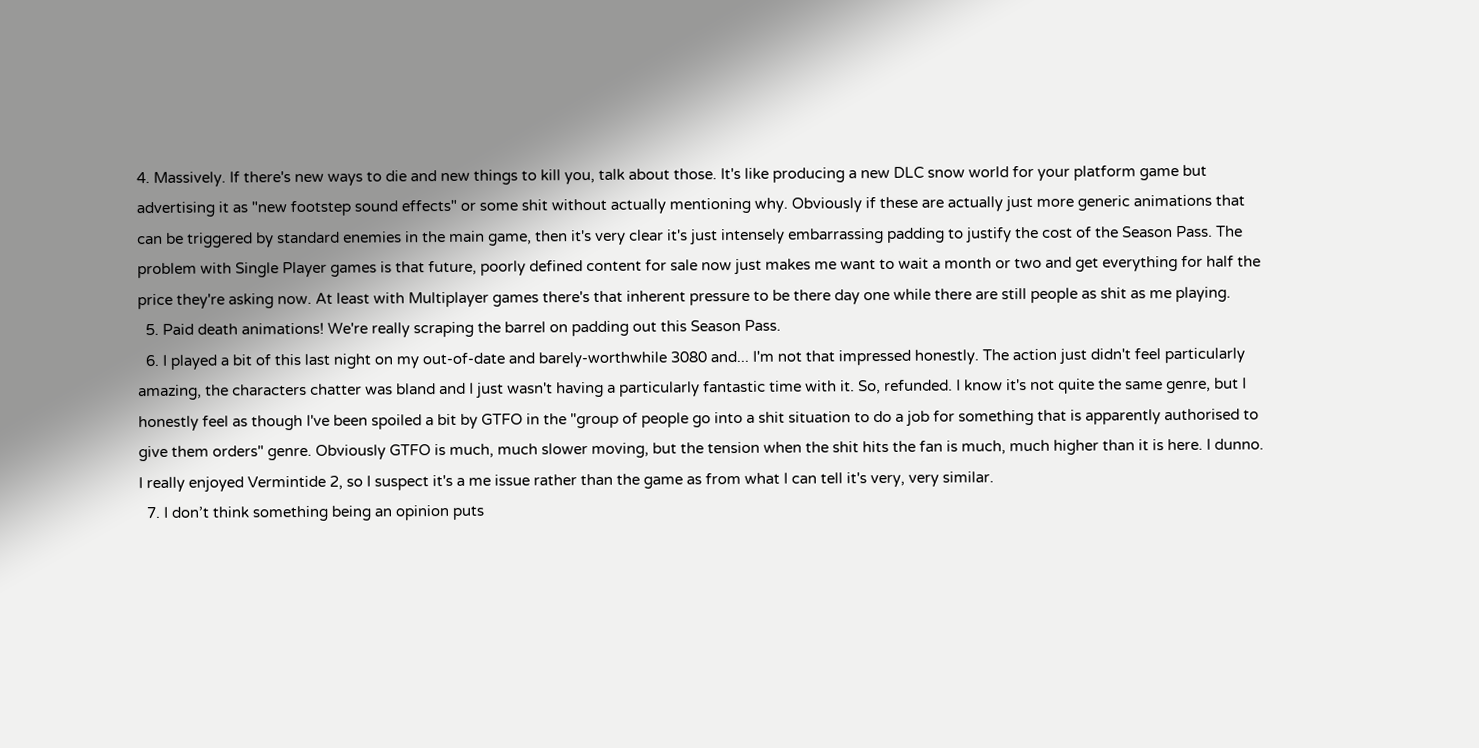4. Massively. If there's new ways to die and new things to kill you, talk about those. It's like producing a new DLC snow world for your platform game but advertising it as "new footstep sound effects" or some shit without actually mentioning why. Obviously if these are actually just more generic animations that can be triggered by standard enemies in the main game, then it's very clear it's just intensely embarrassing padding to justify the cost of the Season Pass. The problem with Single Player games is that future, poorly defined content for sale now just makes me want to wait a month or two and get everything for half the price they're asking now. At least with Multiplayer games there's that inherent pressure to be there day one while there are still people as shit as me playing.
  5. Paid death animations! We're really scraping the barrel on padding out this Season Pass.
  6. I played a bit of this last night on my out-of-date and barely-worthwhile 3080 and... I'm not that impressed honestly. The action just didn't feel particularly amazing, the characters chatter was bland and I just wasn't having a particularly fantastic time with it. So, refunded. I know it's not quite the same genre, but I honestly feel as though I've been spoiled a bit by GTFO in the "group of people go into a shit situation to do a job for something that is apparently authorised to give them orders" genre. Obviously GTFO is much, much slower moving, but the tension when the shit hits the fan is much, much higher than it is here. I dunno. I really enjoyed Vermintide 2, so I suspect it's a me issue rather than the game as from what I can tell it's very, very similar.
  7. I don’t think something being an opinion puts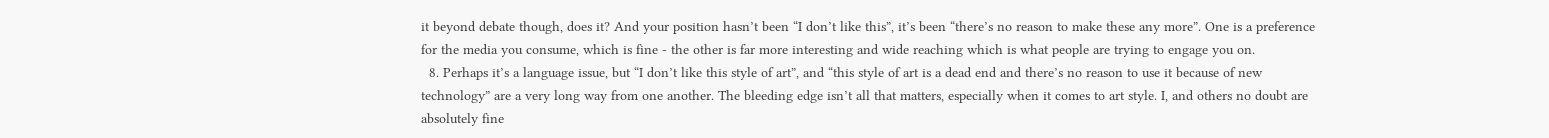it beyond debate though, does it? And your position hasn’t been “I don’t like this”, it’s been “there’s no reason to make these any more”. One is a preference for the media you consume, which is fine - the other is far more interesting and wide reaching which is what people are trying to engage you on.
  8. Perhaps it’s a language issue, but “I don’t like this style of art”, and “this style of art is a dead end and there’s no reason to use it because of new technology” are a very long way from one another. The bleeding edge isn’t all that matters, especially when it comes to art style. I, and others no doubt are absolutely fine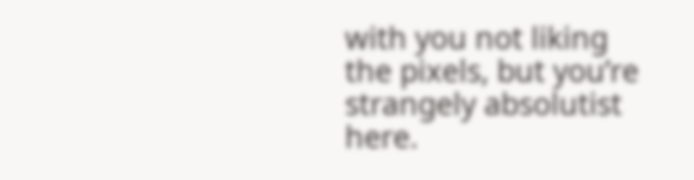with you not liking the pixels, but you’re strangely absolutist here.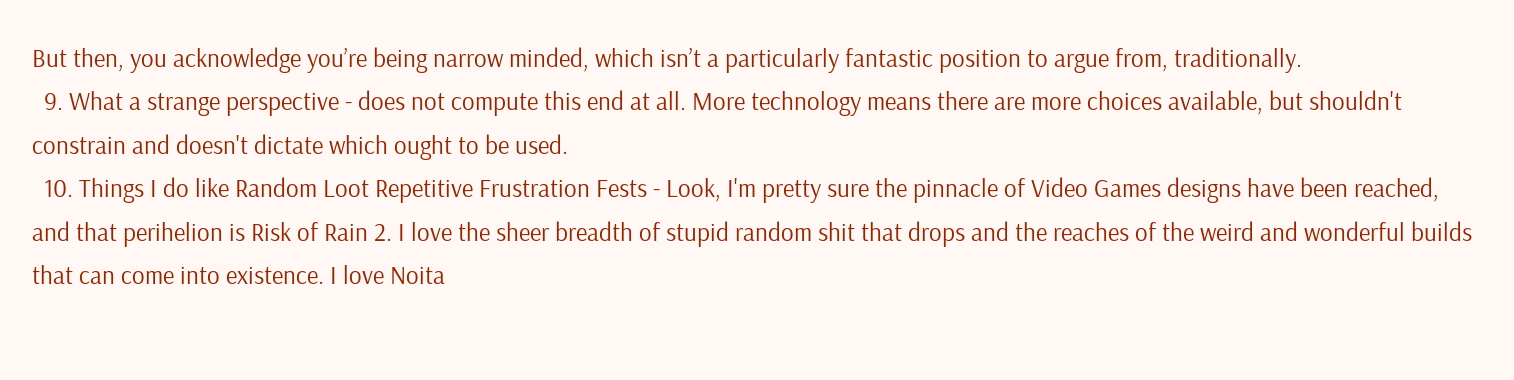But then, you acknowledge you’re being narrow minded, which isn’t a particularly fantastic position to argue from, traditionally.
  9. What a strange perspective - does not compute this end at all. More technology means there are more choices available, but shouldn't constrain and doesn't dictate which ought to be used.
  10. Things I do like Random Loot Repetitive Frustration Fests - Look, I'm pretty sure the pinnacle of Video Games designs have been reached, and that perihelion is Risk of Rain 2. I love the sheer breadth of stupid random shit that drops and the reaches of the weird and wonderful builds that can come into existence. I love Noita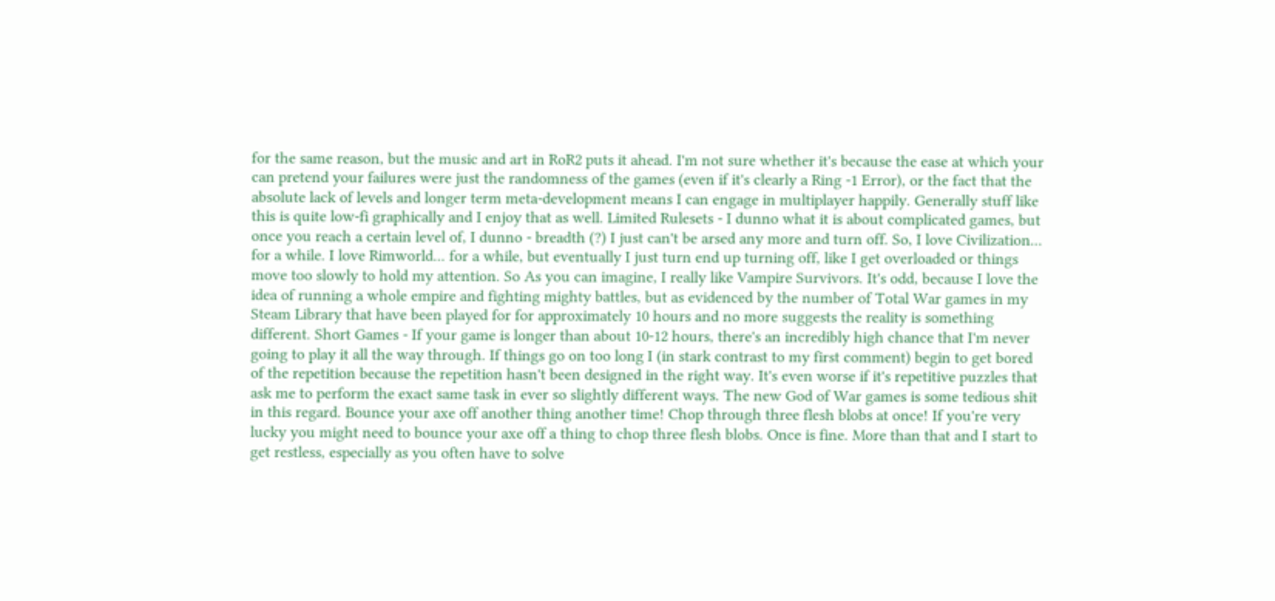for the same reason, but the music and art in RoR2 puts it ahead. I'm not sure whether it's because the ease at which your can pretend your failures were just the randomness of the games (even if it's clearly a Ring -1 Error), or the fact that the absolute lack of levels and longer term meta-development means I can engage in multiplayer happily. Generally stuff like this is quite low-fi graphically and I enjoy that as well. Limited Rulesets - I dunno what it is about complicated games, but once you reach a certain level of, I dunno - breadth (?) I just can't be arsed any more and turn off. So, I love Civilization... for a while. I love Rimworld... for a while, but eventually I just turn end up turning off, like I get overloaded or things move too slowly to hold my attention. So As you can imagine, I really like Vampire Survivors. It's odd, because I love the idea of running a whole empire and fighting mighty battles, but as evidenced by the number of Total War games in my Steam Library that have been played for for approximately 10 hours and no more suggests the reality is something different. Short Games - If your game is longer than about 10-12 hours, there's an incredibly high chance that I'm never going to play it all the way through. If things go on too long I (in stark contrast to my first comment) begin to get bored of the repetition because the repetition hasn't been designed in the right way. It's even worse if it's repetitive puzzles that ask me to perform the exact same task in ever so slightly different ways. The new God of War games is some tedious shit in this regard. Bounce your axe off another thing another time! Chop through three flesh blobs at once! If you're very lucky you might need to bounce your axe off a thing to chop three flesh blobs. Once is fine. More than that and I start to get restless, especially as you often have to solve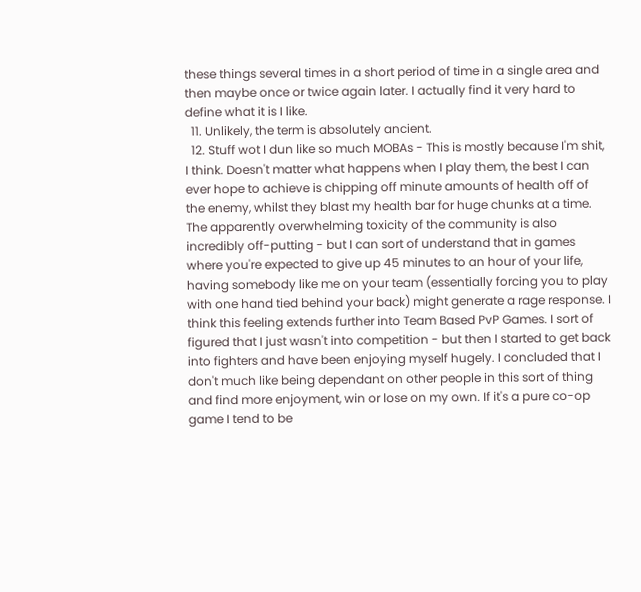these things several times in a short period of time in a single area and then maybe once or twice again later. I actually find it very hard to define what it is I like.
  11. Unlikely, the term is absolutely ancient.
  12. Stuff wot I dun like so much MOBAs - This is mostly because I'm shit, I think. Doesn't matter what happens when I play them, the best I can ever hope to achieve is chipping off minute amounts of health off of the enemy, whilst they blast my health bar for huge chunks at a time. The apparently overwhelming toxicity of the community is also incredibly off-putting - but I can sort of understand that in games where you're expected to give up 45 minutes to an hour of your life, having somebody like me on your team (essentially forcing you to play with one hand tied behind your back) might generate a rage response. I think this feeling extends further into Team Based PvP Games. I sort of figured that I just wasn't into competition - but then I started to get back into fighters and have been enjoying myself hugely. I concluded that I don't much like being dependant on other people in this sort of thing and find more enjoyment, win or lose on my own. If it's a pure co-op game I tend to be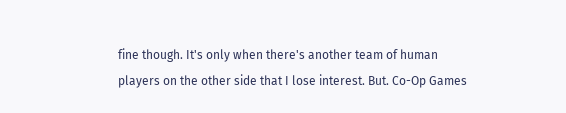fine though. It's only when there's another team of human players on the other side that I lose interest. But. Co-Op Games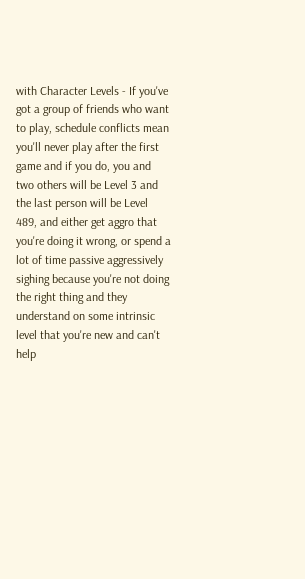with Character Levels - If you've got a group of friends who want to play, schedule conflicts mean you'll never play after the first game and if you do, you and two others will be Level 3 and the last person will be Level 489, and either get aggro that you're doing it wrong, or spend a lot of time passive aggressively sighing because you're not doing the right thing and they understand on some intrinsic level that you're new and can't help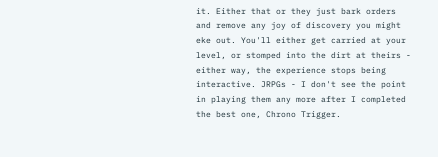it. Either that or they just bark orders and remove any joy of discovery you might eke out. You'll either get carried at your level, or stomped into the dirt at theirs - either way, the experience stops being interactive. JRPGs - I don't see the point in playing them any more after I completed the best one, Chrono Trigger.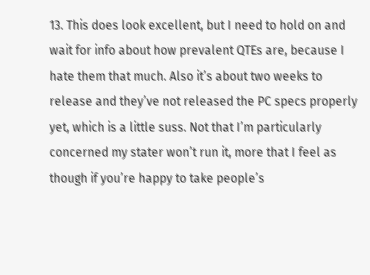13. This does look excellent, but I need to hold on and wait for info about how prevalent QTEs are, because I hate them that much. Also it’s about two weeks to release and they’ve not released the PC specs properly yet, which is a little suss. Not that I’m particularly concerned my stater won’t run it, more that I feel as though if you’re happy to take people’s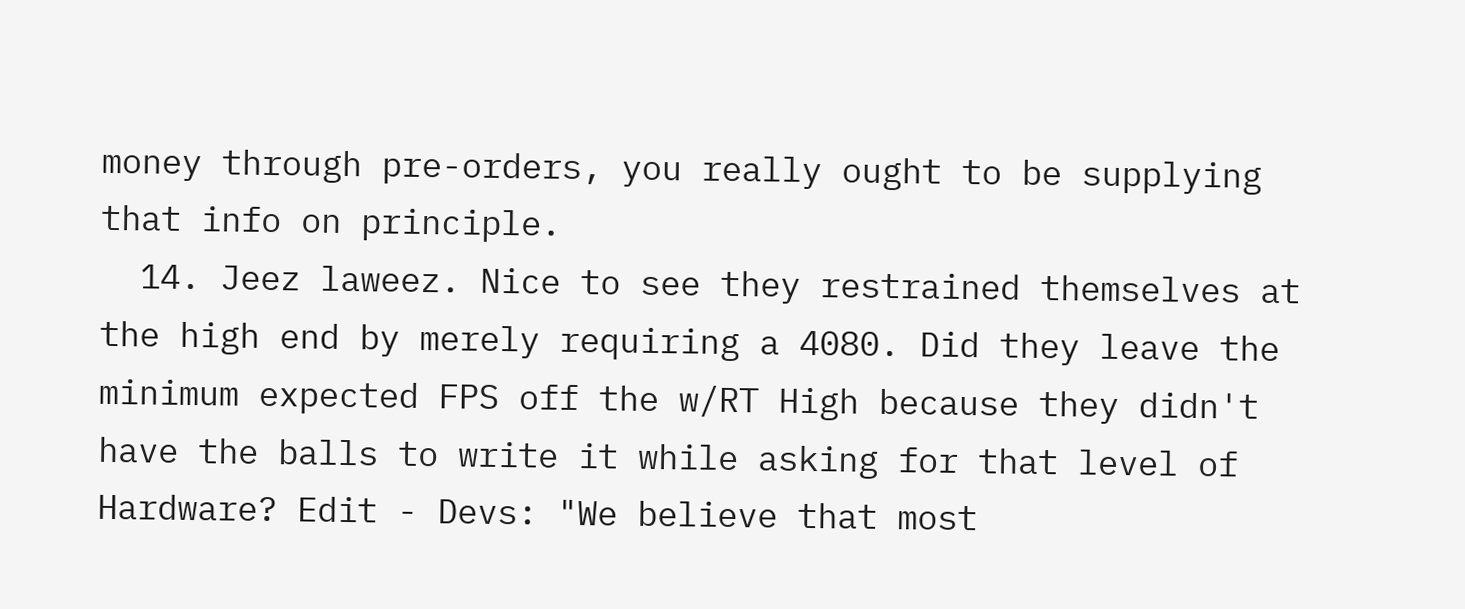money through pre-orders, you really ought to be supplying that info on principle.
  14. Jeez laweez. Nice to see they restrained themselves at the high end by merely requiring a 4080. Did they leave the minimum expected FPS off the w/RT High because they didn't have the balls to write it while asking for that level of Hardware? Edit - Devs: "We believe that most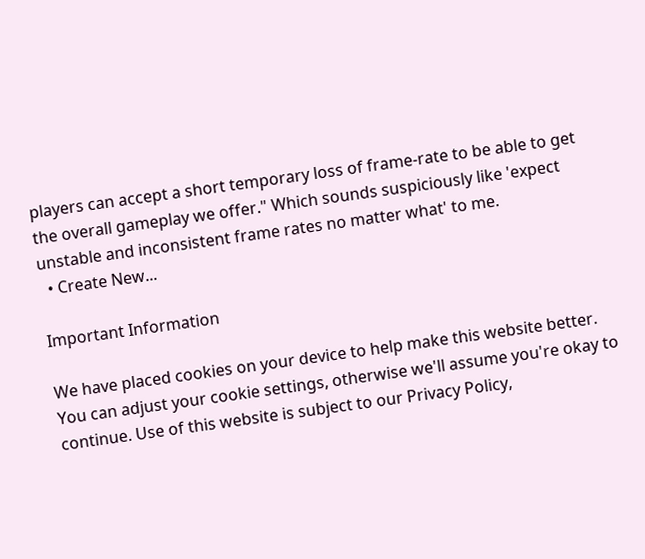players can accept a short temporary loss of frame-rate to be able to get the overall gameplay we offer." Which sounds suspiciously like 'expect unstable and inconsistent frame rates no matter what' to me.
  • Create New...

Important Information

We have placed cookies on your device to help make this website better. You can adjust your cookie settings, otherwise we'll assume you're okay to continue. Use of this website is subject to our Privacy Policy,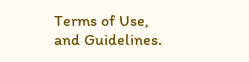Terms of Use, and Guidelines.